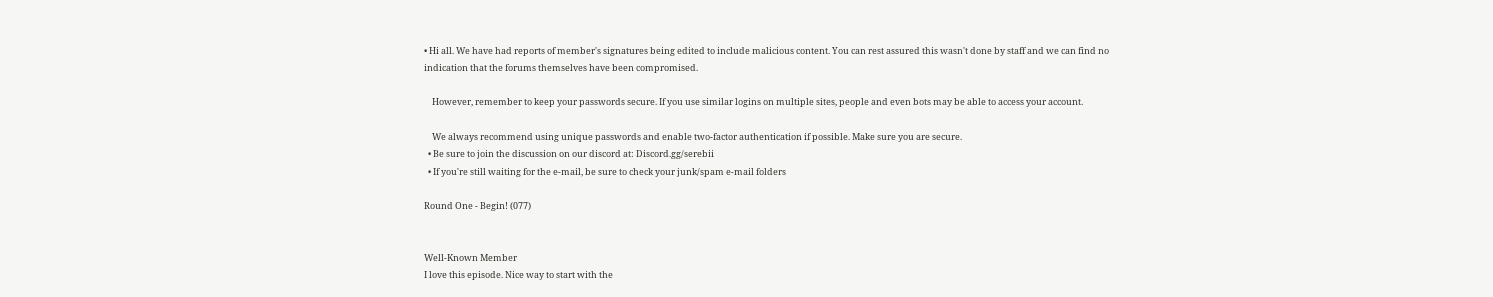• Hi all. We have had reports of member's signatures being edited to include malicious content. You can rest assured this wasn't done by staff and we can find no indication that the forums themselves have been compromised.

    However, remember to keep your passwords secure. If you use similar logins on multiple sites, people and even bots may be able to access your account.

    We always recommend using unique passwords and enable two-factor authentication if possible. Make sure you are secure.
  • Be sure to join the discussion on our discord at: Discord.gg/serebii
  • If you're still waiting for the e-mail, be sure to check your junk/spam e-mail folders

Round One - Begin! (077)


Well-Known Member
I love this episode. Nice way to start with the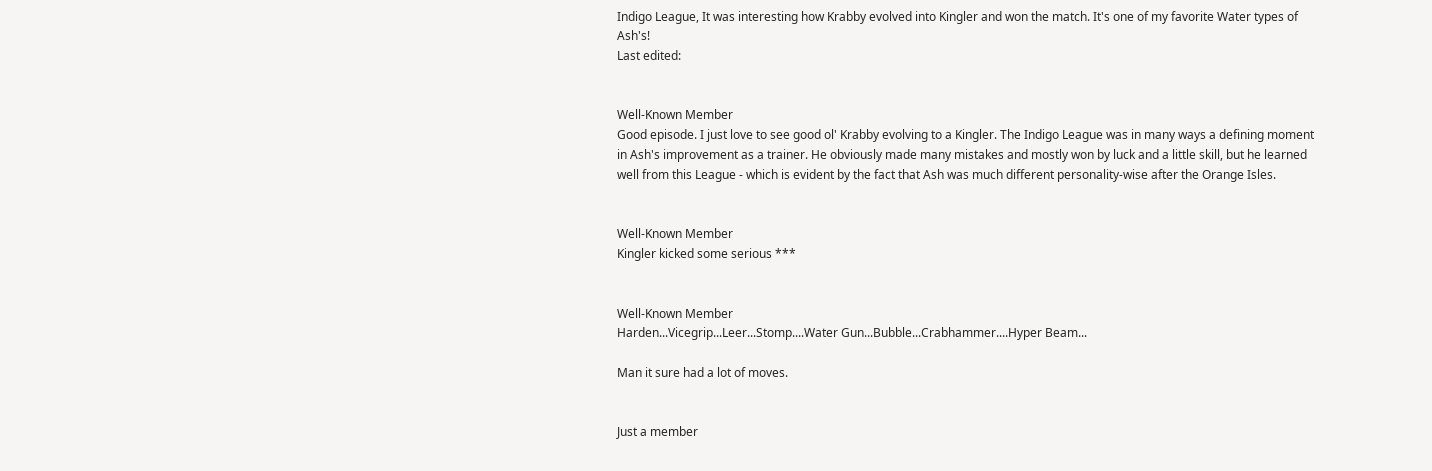Indigo League, It was interesting how Krabby evolved into Kingler and won the match. It's one of my favorite Water types of Ash's!
Last edited:


Well-Known Member
Good episode. I just love to see good ol' Krabby evolving to a Kingler. The Indigo League was in many ways a defining moment in Ash's improvement as a trainer. He obviously made many mistakes and mostly won by luck and a little skill, but he learned well from this League - which is evident by the fact that Ash was much different personality-wise after the Orange Isles.


Well-Known Member
Kingler kicked some serious ***


Well-Known Member
Harden...Vicegrip...Leer...Stomp....Water Gun...Bubble...Crabhammer....Hyper Beam...

Man it sure had a lot of moves.


Just a member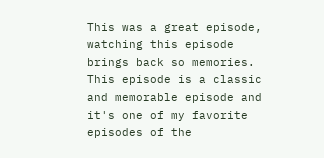This was a great episode, watching this episode brings back so memories. This episode is a classic and memorable episode and it's one of my favorite episodes of the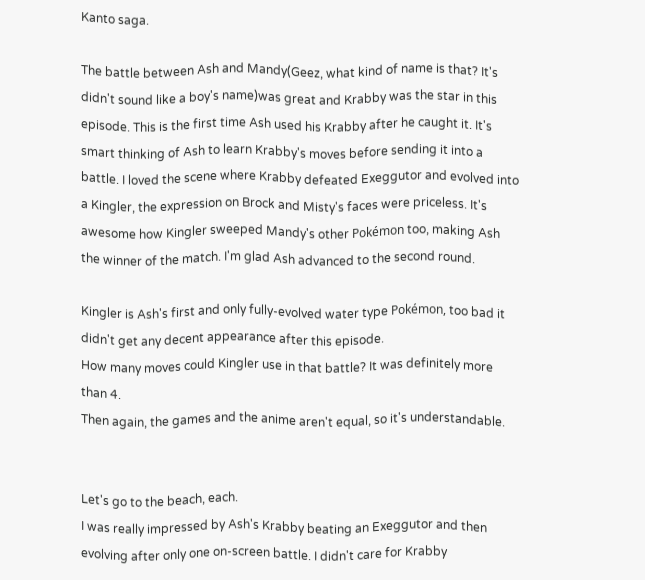Kanto saga.

The battle between Ash and Mandy(Geez, what kind of name is that? It's didn't sound like a boy's name)was great and Krabby was the star in this episode. This is the first time Ash used his Krabby after he caught it. It's smart thinking of Ash to learn Krabby's moves before sending it into a battle. I loved the scene where Krabby defeated Exeggutor and evolved into a Kingler, the expression on Brock and Misty's faces were priceless. It's awesome how Kingler sweeped Mandy's other Pokémon too, making Ash the winner of the match. I'm glad Ash advanced to the second round.

Kingler is Ash's first and only fully-evolved water type Pokémon, too bad it didn't get any decent appearance after this episode.
How many moves could Kingler use in that battle? It was definitely more than 4.
Then again, the games and the anime aren't equal, so it's understandable.


Let's go to the beach, each.
I was really impressed by Ash's Krabby beating an Exeggutor and then evolving after only one on-screen battle. I didn't care for Krabby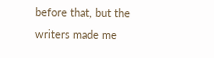before that, but the writers made me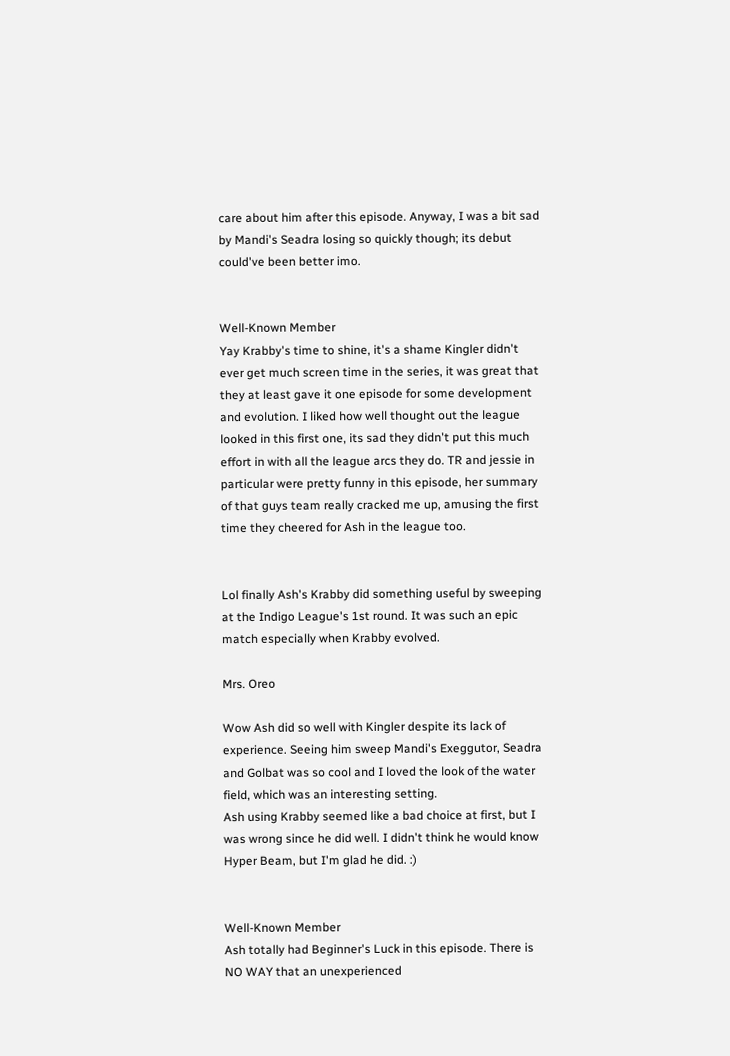care about him after this episode. Anyway, I was a bit sad by Mandi's Seadra losing so quickly though; its debut could've been better imo.


Well-Known Member
Yay Krabby's time to shine, it's a shame Kingler didn't ever get much screen time in the series, it was great that they at least gave it one episode for some development and evolution. I liked how well thought out the league looked in this first one, its sad they didn't put this much effort in with all the league arcs they do. TR and jessie in particular were pretty funny in this episode, her summary of that guys team really cracked me up, amusing the first time they cheered for Ash in the league too.


Lol finally Ash's Krabby did something useful by sweeping at the Indigo League's 1st round. It was such an epic match especially when Krabby evolved.

Mrs. Oreo

Wow Ash did so well with Kingler despite its lack of experience. Seeing him sweep Mandi's Exeggutor, Seadra and Golbat was so cool and I loved the look of the water field, which was an interesting setting.
Ash using Krabby seemed like a bad choice at first, but I was wrong since he did well. I didn't think he would know Hyper Beam, but I'm glad he did. :)


Well-Known Member
Ash totally had Beginner's Luck in this episode. There is NO WAY that an unexperienced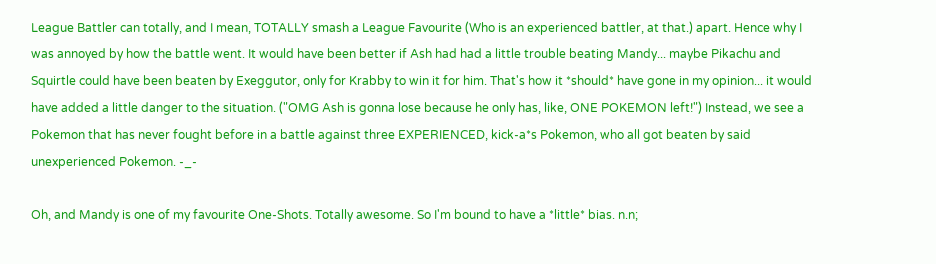League Battler can totally, and I mean, TOTALLY smash a League Favourite (Who is an experienced battler, at that.) apart. Hence why I was annoyed by how the battle went. It would have been better if Ash had had a little trouble beating Mandy... maybe Pikachu and Squirtle could have been beaten by Exeggutor, only for Krabby to win it for him. That's how it *should* have gone in my opinion... it would have added a little danger to the situation. ("OMG Ash is gonna lose because he only has, like, ONE POKEMON left!") Instead, we see a Pokemon that has never fought before in a battle against three EXPERIENCED, kick-a*s Pokemon, who all got beaten by said unexperienced Pokemon. -_-

Oh, and Mandy is one of my favourite One-Shots. Totally awesome. So I'm bound to have a *little* bias. n.n;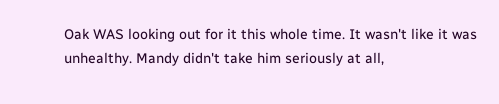Oak WAS looking out for it this whole time. It wasn't like it was unhealthy. Mandy didn't take him seriously at all,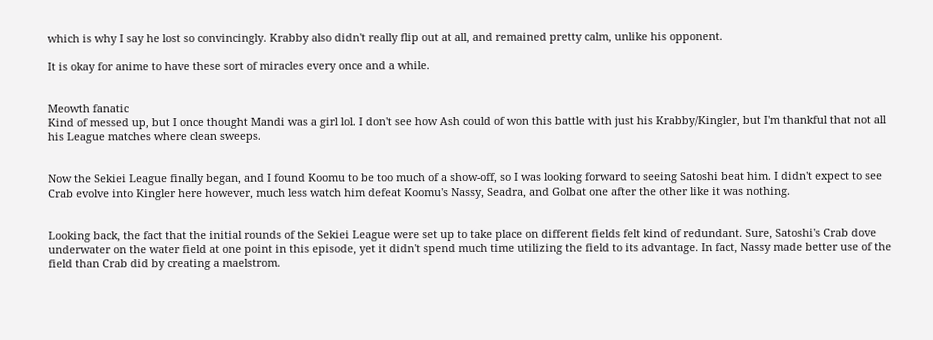which is why I say he lost so convincingly. Krabby also didn't really flip out at all, and remained pretty calm, unlike his opponent.

It is okay for anime to have these sort of miracles every once and a while.


Meowth fanatic
Kind of messed up, but I once thought Mandi was a girl lol. I don't see how Ash could of won this battle with just his Krabby/Kingler, but I'm thankful that not all his League matches where clean sweeps.


Now the Sekiei League finally began, and I found Koomu to be too much of a show-off, so I was looking forward to seeing Satoshi beat him. I didn't expect to see Crab evolve into Kingler here however, much less watch him defeat Koomu's Nassy, Seadra, and Golbat one after the other like it was nothing.


Looking back, the fact that the initial rounds of the Sekiei League were set up to take place on different fields felt kind of redundant. Sure, Satoshi's Crab dove underwater on the water field at one point in this episode, yet it didn't spend much time utilizing the field to its advantage. In fact, Nassy made better use of the field than Crab did by creating a maelstrom.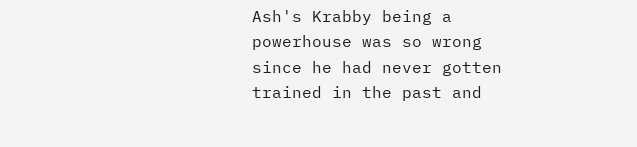Ash's Krabby being a powerhouse was so wrong since he had never gotten trained in the past and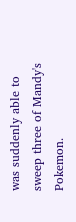was suddenly able to sweep three of Mandy's Pokemon.